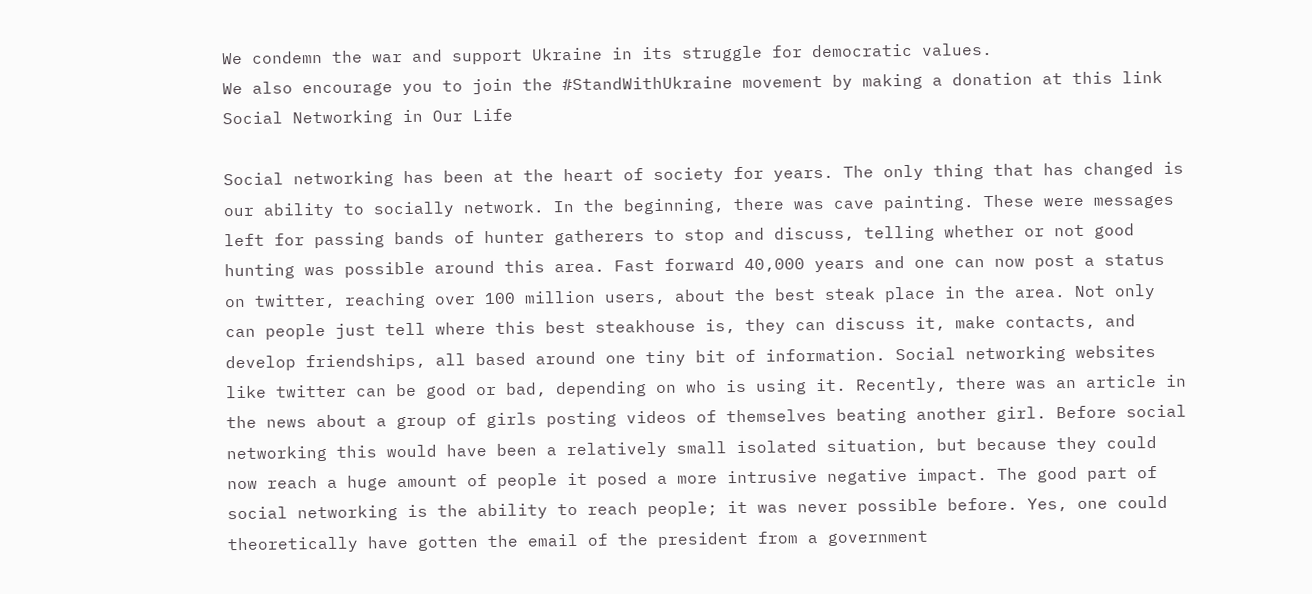We condemn the war and support Ukraine in its struggle for democratic values.
We also encourage you to join the #StandWithUkraine movement by making a donation at this link
Social Networking in Our Life

Social networking has been at the heart of society for years. The only thing that has changed is our ability to socially network. In the beginning, there was cave painting. These were messages left for passing bands of hunter gatherers to stop and discuss, telling whether or not good hunting was possible around this area. Fast forward 40,000 years and one can now post a status on twitter, reaching over 100 million users, about the best steak place in the area. Not only can people just tell where this best steakhouse is, they can discuss it, make contacts, and develop friendships, all based around one tiny bit of information. Social networking websites like twitter can be good or bad, depending on who is using it. Recently, there was an article in the news about a group of girls posting videos of themselves beating another girl. Before social networking this would have been a relatively small isolated situation, but because they could now reach a huge amount of people it posed a more intrusive negative impact. The good part of social networking is the ability to reach people; it was never possible before. Yes, one could theoretically have gotten the email of the president from a government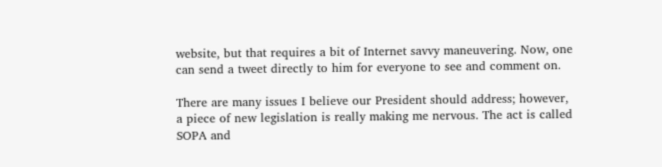website, but that requires a bit of Internet savvy maneuvering. Now, one can send a tweet directly to him for everyone to see and comment on.

There are many issues I believe our President should address; however, a piece of new legislation is really making me nervous. The act is called SOPA and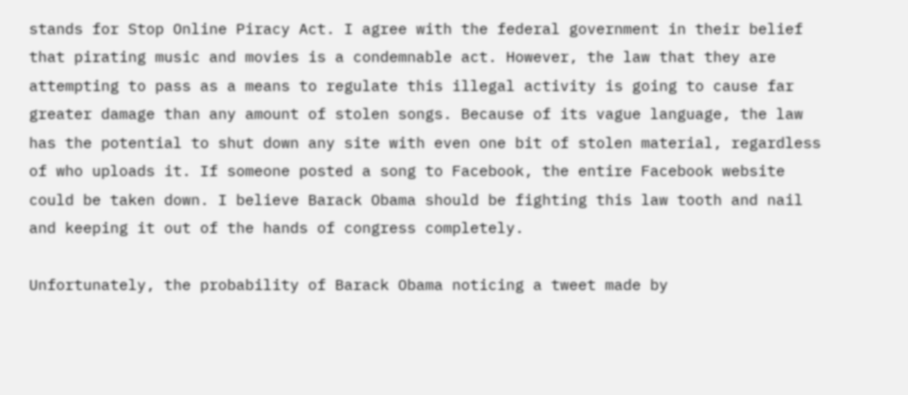stands for Stop Online Piracy Act. I agree with the federal government in their belief that pirating music and movies is a condemnable act. However, the law that they are attempting to pass as a means to regulate this illegal activity is going to cause far greater damage than any amount of stolen songs. Because of its vague language, the law has the potential to shut down any site with even one bit of stolen material, regardless of who uploads it. If someone posted a song to Facebook, the entire Facebook website could be taken down. I believe Barack Obama should be fighting this law tooth and nail and keeping it out of the hands of congress completely.

Unfortunately, the probability of Barack Obama noticing a tweet made by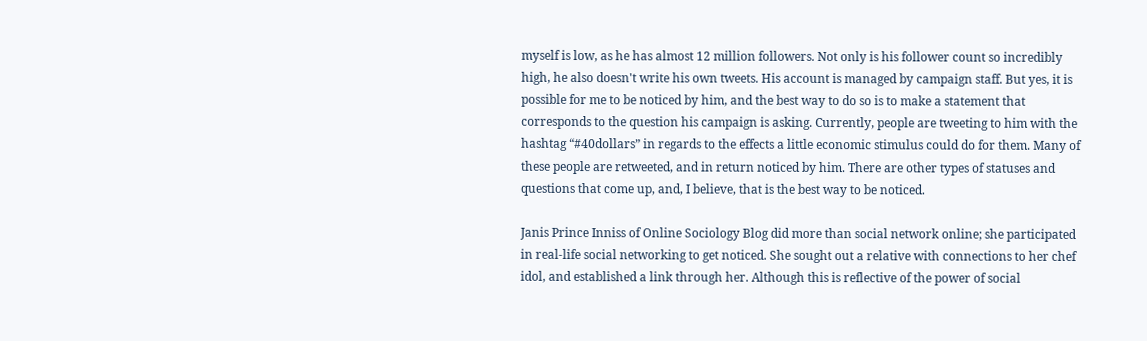myself is low, as he has almost 12 million followers. Not only is his follower count so incredibly high, he also doesn't write his own tweets. His account is managed by campaign staff. But yes, it is possible for me to be noticed by him, and the best way to do so is to make a statement that corresponds to the question his campaign is asking. Currently, people are tweeting to him with the hashtag “#40dollars” in regards to the effects a little economic stimulus could do for them. Many of these people are retweeted, and in return noticed by him. There are other types of statuses and questions that come up, and, I believe, that is the best way to be noticed.

Janis Prince Inniss of Online Sociology Blog did more than social network online; she participated in real-life social networking to get noticed. She sought out a relative with connections to her chef idol, and established a link through her. Although this is reflective of the power of social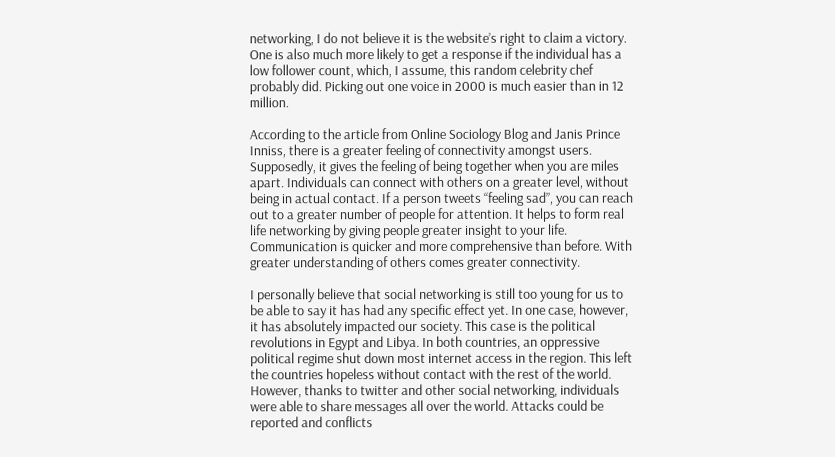networking, I do not believe it is the website’s right to claim a victory. One is also much more likely to get a response if the individual has a low follower count, which, I assume, this random celebrity chef probably did. Picking out one voice in 2000 is much easier than in 12 million.

According to the article from Online Sociology Blog and Janis Prince Inniss, there is a greater feeling of connectivity amongst users. Supposedly, it gives the feeling of being together when you are miles apart. Individuals can connect with others on a greater level, without being in actual contact. If a person tweets “feeling sad”, you can reach out to a greater number of people for attention. It helps to form real life networking by giving people greater insight to your life. Communication is quicker and more comprehensive than before. With greater understanding of others comes greater connectivity.

I personally believe that social networking is still too young for us to be able to say it has had any specific effect yet. In one case, however, it has absolutely impacted our society. This case is the political revolutions in Egypt and Libya. In both countries, an oppressive political regime shut down most internet access in the region. This left the countries hopeless without contact with the rest of the world. However, thanks to twitter and other social networking, individuals were able to share messages all over the world. Attacks could be reported and conflicts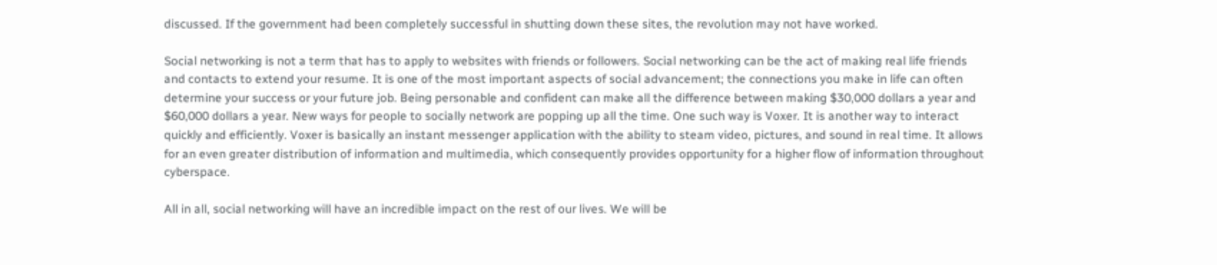discussed. If the government had been completely successful in shutting down these sites, the revolution may not have worked.

Social networking is not a term that has to apply to websites with friends or followers. Social networking can be the act of making real life friends and contacts to extend your resume. It is one of the most important aspects of social advancement; the connections you make in life can often determine your success or your future job. Being personable and confident can make all the difference between making $30,000 dollars a year and $60,000 dollars a year. New ways for people to socially network are popping up all the time. One such way is Voxer. It is another way to interact quickly and efficiently. Voxer is basically an instant messenger application with the ability to steam video, pictures, and sound in real time. It allows for an even greater distribution of information and multimedia, which consequently provides opportunity for a higher flow of information throughout cyberspace.

All in all, social networking will have an incredible impact on the rest of our lives. We will be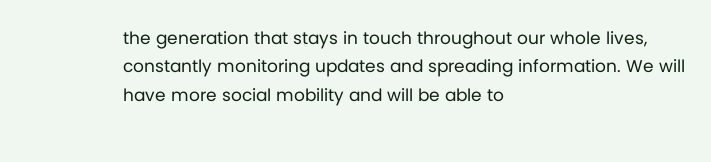the generation that stays in touch throughout our whole lives, constantly monitoring updates and spreading information. We will have more social mobility and will be able to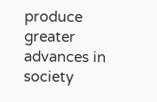produce greater advances in society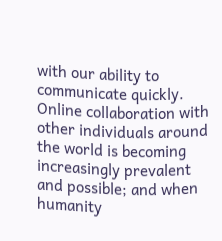with our ability to communicate quickly. Online collaboration with other individuals around the world is becoming increasingly prevalent and possible; and when humanity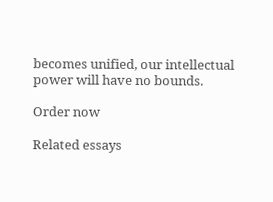becomes unified, our intellectual power will have no bounds.

Order now

Related essays